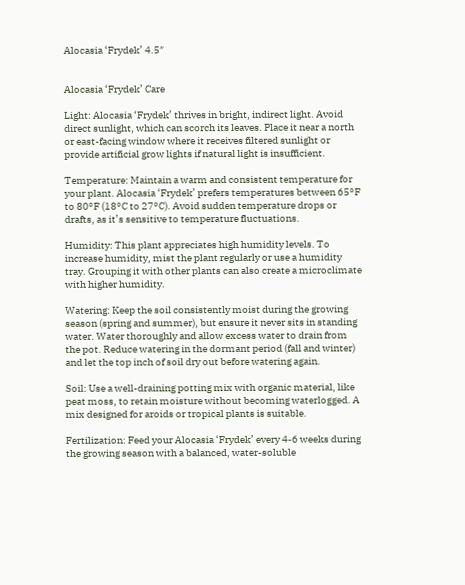Alocasia ‘Frydek’ 4.5″


Alocasia ‘Frydek’ Care

Light: Alocasia ‘Frydek’ thrives in bright, indirect light. Avoid direct sunlight, which can scorch its leaves. Place it near a north or east-facing window where it receives filtered sunlight or provide artificial grow lights if natural light is insufficient.

Temperature: Maintain a warm and consistent temperature for your plant. Alocasia ‘Frydek’ prefers temperatures between 65°F to 80°F (18°C to 27°C). Avoid sudden temperature drops or drafts, as it’s sensitive to temperature fluctuations.

Humidity: This plant appreciates high humidity levels. To increase humidity, mist the plant regularly or use a humidity tray. Grouping it with other plants can also create a microclimate with higher humidity.

Watering: Keep the soil consistently moist during the growing season (spring and summer), but ensure it never sits in standing water. Water thoroughly and allow excess water to drain from the pot. Reduce watering in the dormant period (fall and winter) and let the top inch of soil dry out before watering again.

Soil: Use a well-draining potting mix with organic material, like peat moss, to retain moisture without becoming waterlogged. A mix designed for aroids or tropical plants is suitable.

Fertilization: Feed your Alocasia ‘Frydek’ every 4-6 weeks during the growing season with a balanced, water-soluble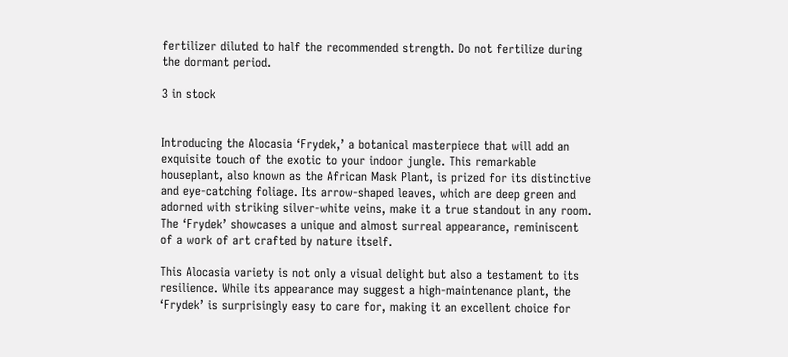fertilizer diluted to half the recommended strength. Do not fertilize during the dormant period.

3 in stock


Introducing the Alocasia ‘Frydek,’ a botanical masterpiece that will add an exquisite touch of the exotic to your indoor jungle. This remarkable houseplant, also known as the African Mask Plant, is prized for its distinctive and eye-catching foliage. Its arrow-shaped leaves, which are deep green and adorned with striking silver-white veins, make it a true standout in any room. The ‘Frydek’ showcases a unique and almost surreal appearance, reminiscent of a work of art crafted by nature itself.

This Alocasia variety is not only a visual delight but also a testament to its resilience. While its appearance may suggest a high-maintenance plant, the ‘Frydek’ is surprisingly easy to care for, making it an excellent choice for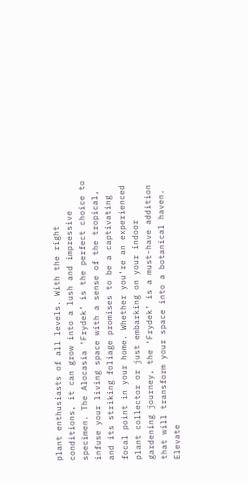plant enthusiasts of all levels. With the right conditions, it can grow into a lush and impressive specimen. The Alocasia ‘Frydek’ is the perfect choice to infuse your living space with a sense of the tropical, and its striking foliage promises to be a captivating focal point in your home. Whether you’re an experienced plant collector or just embarking on your indoor gardening journey, the ‘Frydek’ is a must-have addition that will transform your space into a botanical haven. Elevate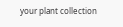your plant collection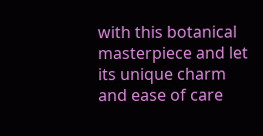with this botanical masterpiece and let its unique charm and ease of care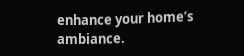enhance your home’s ambiance.